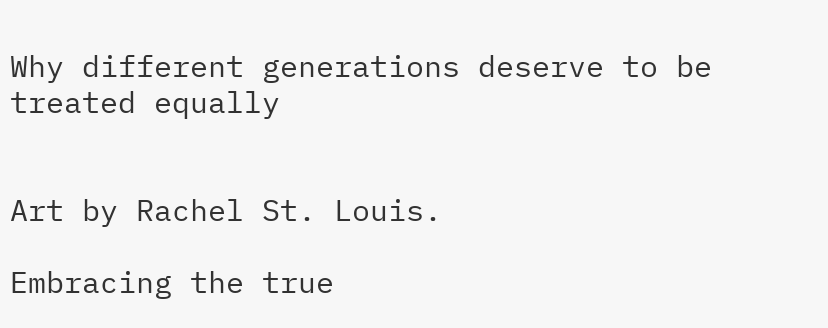Why different generations deserve to be treated equally


Art by Rachel St. Louis.

Embracing the true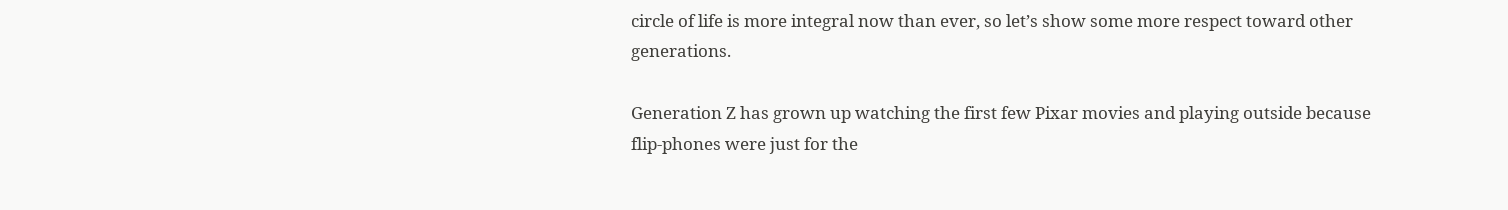circle of life is more integral now than ever, so let’s show some more respect toward other generations.

Generation Z has grown up watching the first few Pixar movies and playing outside because flip-phones were just for the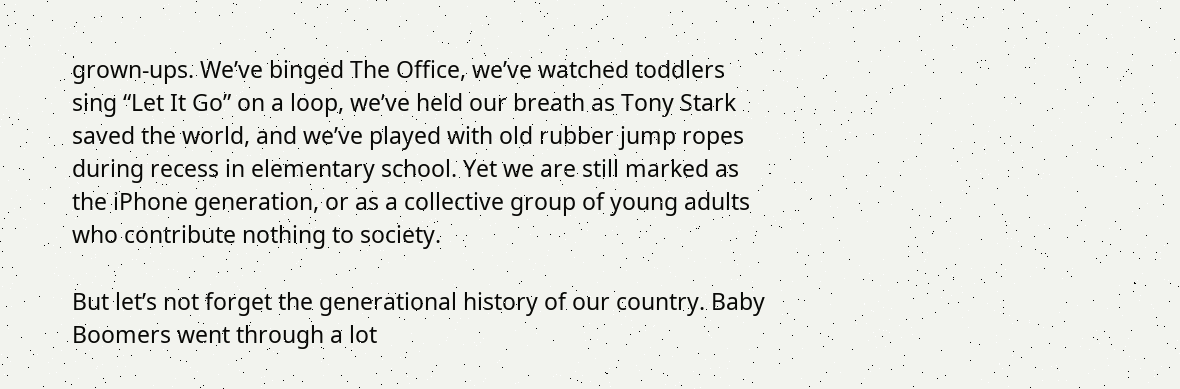grown-ups. We’ve binged The Office, we’ve watched toddlers sing “Let It Go” on a loop, we’ve held our breath as Tony Stark saved the world, and we’ve played with old rubber jump ropes during recess in elementary school. Yet we are still marked as the iPhone generation, or as a collective group of young adults who contribute nothing to society.

But let’s not forget the generational history of our country. Baby Boomers went through a lot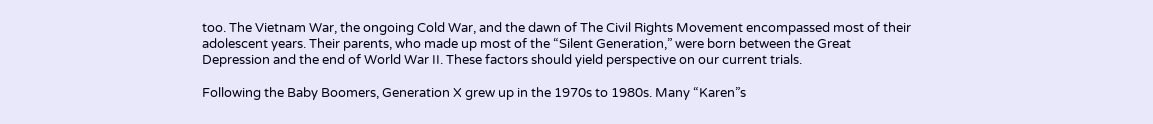too. The Vietnam War, the ongoing Cold War, and the dawn of The Civil Rights Movement encompassed most of their adolescent years. Their parents, who made up most of the “Silent Generation,” were born between the Great Depression and the end of World War II. These factors should yield perspective on our current trials.

Following the Baby Boomers, Generation X grew up in the 1970s to 1980s. Many “Karen”s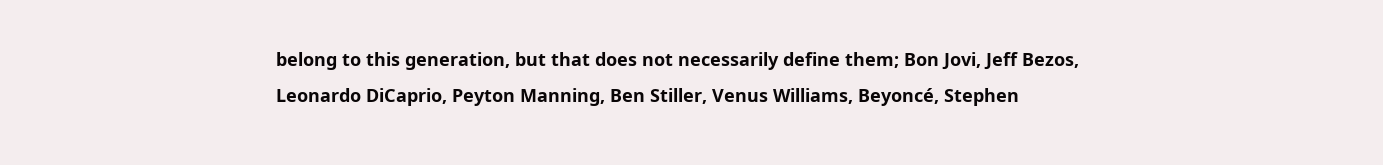belong to this generation, but that does not necessarily define them; Bon Jovi, Jeff Bezos, Leonardo DiCaprio, Peyton Manning, Ben Stiller, Venus Williams, Beyoncé, Stephen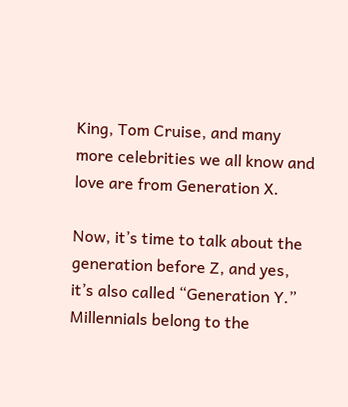King, Tom Cruise, and many more celebrities we all know and love are from Generation X.

Now, it’s time to talk about the generation before Z, and yes, it’s also called “Generation Y.” Millennials belong to the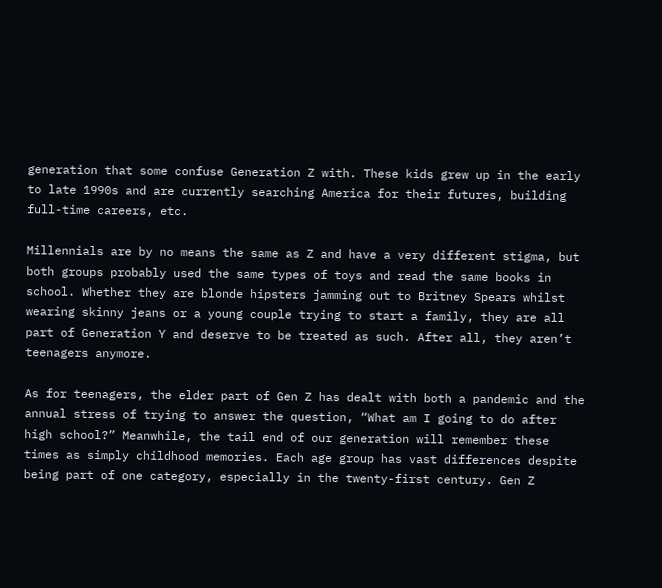generation that some confuse Generation Z with. These kids grew up in the early to late 1990s and are currently searching America for their futures, building full-time careers, etc.

Millennials are by no means the same as Z and have a very different stigma, but both groups probably used the same types of toys and read the same books in school. Whether they are blonde hipsters jamming out to Britney Spears whilst wearing skinny jeans or a young couple trying to start a family, they are all part of Generation Y and deserve to be treated as such. After all, they aren’t teenagers anymore.

As for teenagers, the elder part of Gen Z has dealt with both a pandemic and the annual stress of trying to answer the question, “What am I going to do after high school?” Meanwhile, the tail end of our generation will remember these times as simply childhood memories. Each age group has vast differences despite being part of one category, especially in the twenty-first century. Gen Z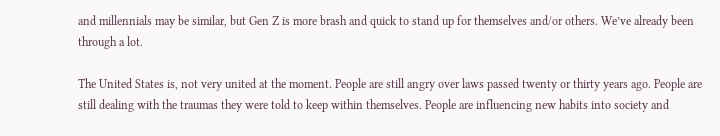and millennials may be similar, but Gen Z is more brash and quick to stand up for themselves and/or others. We’ve already been through a lot.

The United States is, not very united at the moment. People are still angry over laws passed twenty or thirty years ago. People are still dealing with the traumas they were told to keep within themselves. People are influencing new habits into society and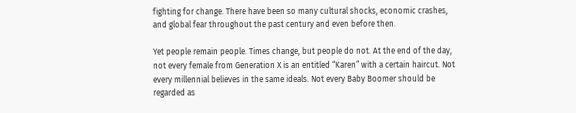fighting for change. There have been so many cultural shocks, economic crashes, and global fear throughout the past century and even before then.

Yet people remain people. Times change, but people do not. At the end of the day, not every female from Generation X is an entitled “Karen” with a certain haircut. Not every millennial believes in the same ideals. Not every Baby Boomer should be regarded as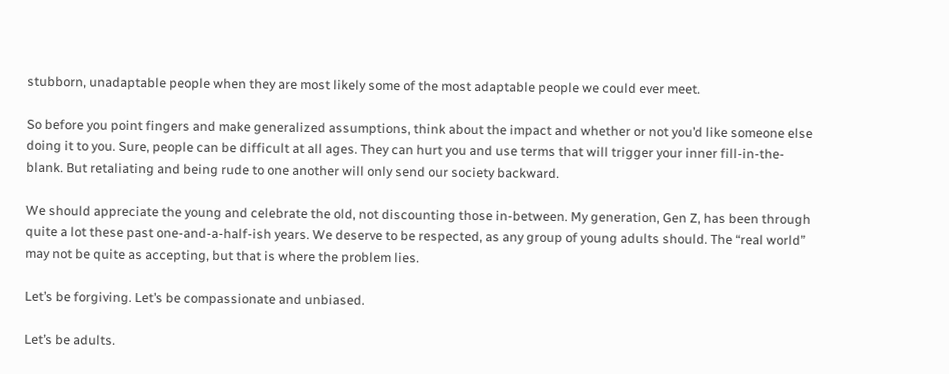stubborn, unadaptable people when they are most likely some of the most adaptable people we could ever meet.

So before you point fingers and make generalized assumptions, think about the impact and whether or not you’d like someone else doing it to you. Sure, people can be difficult at all ages. They can hurt you and use terms that will trigger your inner fill-in-the-blank. But retaliating and being rude to one another will only send our society backward.

We should appreciate the young and celebrate the old, not discounting those in-between. My generation, Gen Z, has been through quite a lot these past one-and-a-half-ish years. We deserve to be respected, as any group of young adults should. The “real world” may not be quite as accepting, but that is where the problem lies.

Let’s be forgiving. Let’s be compassionate and unbiased.

Let’s be adults.